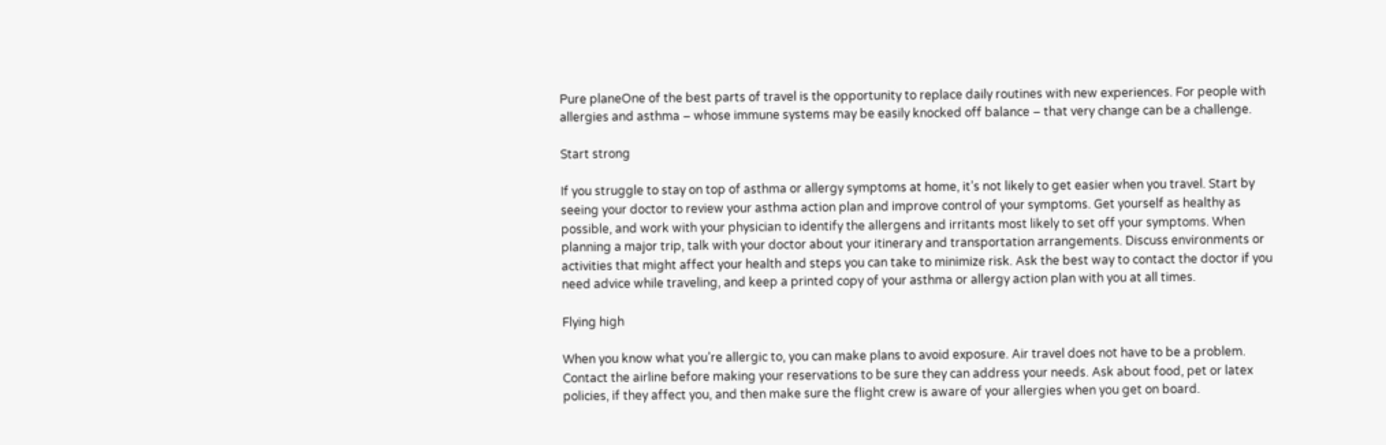Pure planeOne of the best parts of travel is the opportunity to replace daily routines with new experiences. For people with allergies and asthma – whose immune systems may be easily knocked off balance – that very change can be a challenge.

Start strong

If you struggle to stay on top of asthma or allergy symptoms at home, it’s not likely to get easier when you travel. Start by seeing your doctor to review your asthma action plan and improve control of your symptoms. Get yourself as healthy as possible, and work with your physician to identify the allergens and irritants most likely to set off your symptoms. When planning a major trip, talk with your doctor about your itinerary and transportation arrangements. Discuss environments or activities that might affect your health and steps you can take to minimize risk. Ask the best way to contact the doctor if you need advice while traveling, and keep a printed copy of your asthma or allergy action plan with you at all times.

Flying high

When you know what you’re allergic to, you can make plans to avoid exposure. Air travel does not have to be a problem. Contact the airline before making your reservations to be sure they can address your needs. Ask about food, pet or latex policies, if they affect you, and then make sure the flight crew is aware of your allergies when you get on board.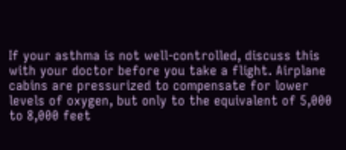If your asthma is not well-controlled, discuss this with your doctor before you take a flight. Airplane cabins are pressurized to compensate for lower levels of oxygen, but only to the equivalent of 5,000 to 8,000 feet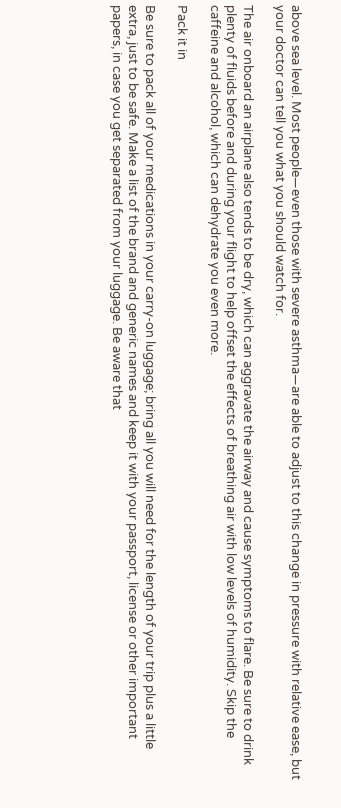above sea level. Most people—even those with severe asthma—are able to adjust to this change in pressure with relative ease, but your doctor can tell you what you should watch for.

The air onboard an airplane also tends to be dry, which can aggravate the airway and cause symptoms to flare. Be sure to drink plenty of fluids before and during your flight to help offset the effects of breathing air with low levels of humidity. Skip the caffeine and alcohol, which can dehydrate you even more.

Pack it in

Be sure to pack all of your medications in your carry-on luggage; bring all you will need for the length of your trip plus a little extra, just to be safe. Make a list of the brand and generic names and keep it with your passport, license or other important papers, in case you get separated from your luggage. Be aware that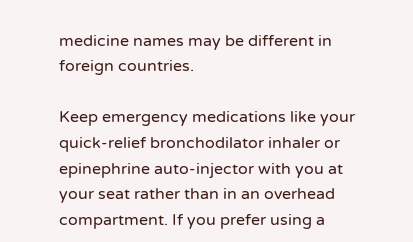medicine names may be different in foreign countries.

Keep emergency medications like your quick-relief bronchodilator inhaler or epinephrine auto-injector with you at your seat rather than in an overhead compartment. If you prefer using a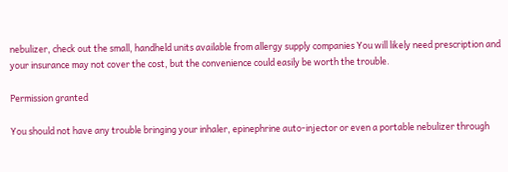nebulizer, check out the small, handheld units available from allergy supply companies You will likely need prescription and your insurance may not cover the cost, but the convenience could easily be worth the trouble.

Permission granted

You should not have any trouble bringing your inhaler, epinephrine auto-injector or even a portable nebulizer through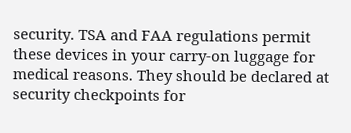security. TSA and FAA regulations permit these devices in your carry-on luggage for medical reasons. They should be declared at security checkpoints for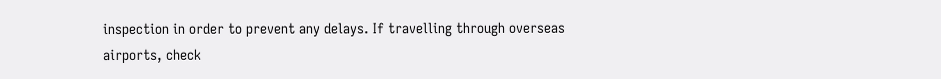inspection in order to prevent any delays. If travelling through overseas airports, check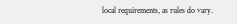local requirements, as rules do vary.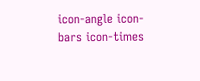icon-angle icon-bars icon-times